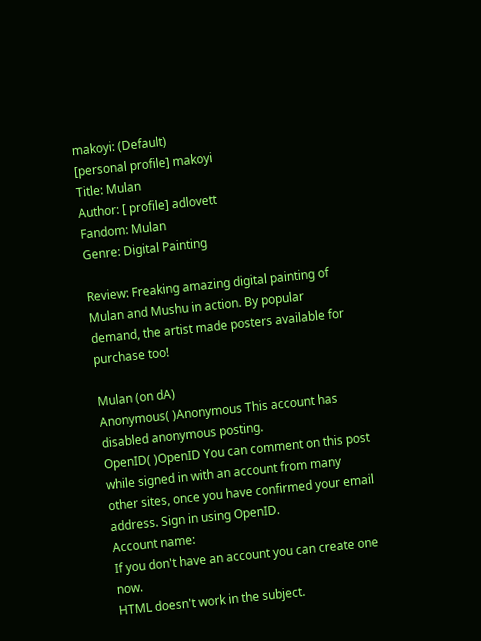makoyi: (Default)
[personal profile] makoyi
Title: Mulan
Author: [ profile] adlovett
Fandom: Mulan
Genre: Digital Painting

Review: Freaking amazing digital painting of Mulan and Mushu in action. By popular demand, the artist made posters available for purchase too!

Mulan (on dA)
Anonymous( )Anonymous This account has disabled anonymous posting.
OpenID( )OpenID You can comment on this post while signed in with an account from many other sites, once you have confirmed your email address. Sign in using OpenID.
Account name:
If you don't have an account you can create one now.
HTML doesn't work in the subject.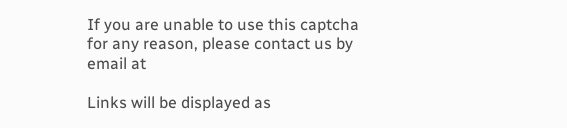If you are unable to use this captcha for any reason, please contact us by email at

Links will be displayed as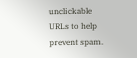unclickable URLs to help prevent spam.